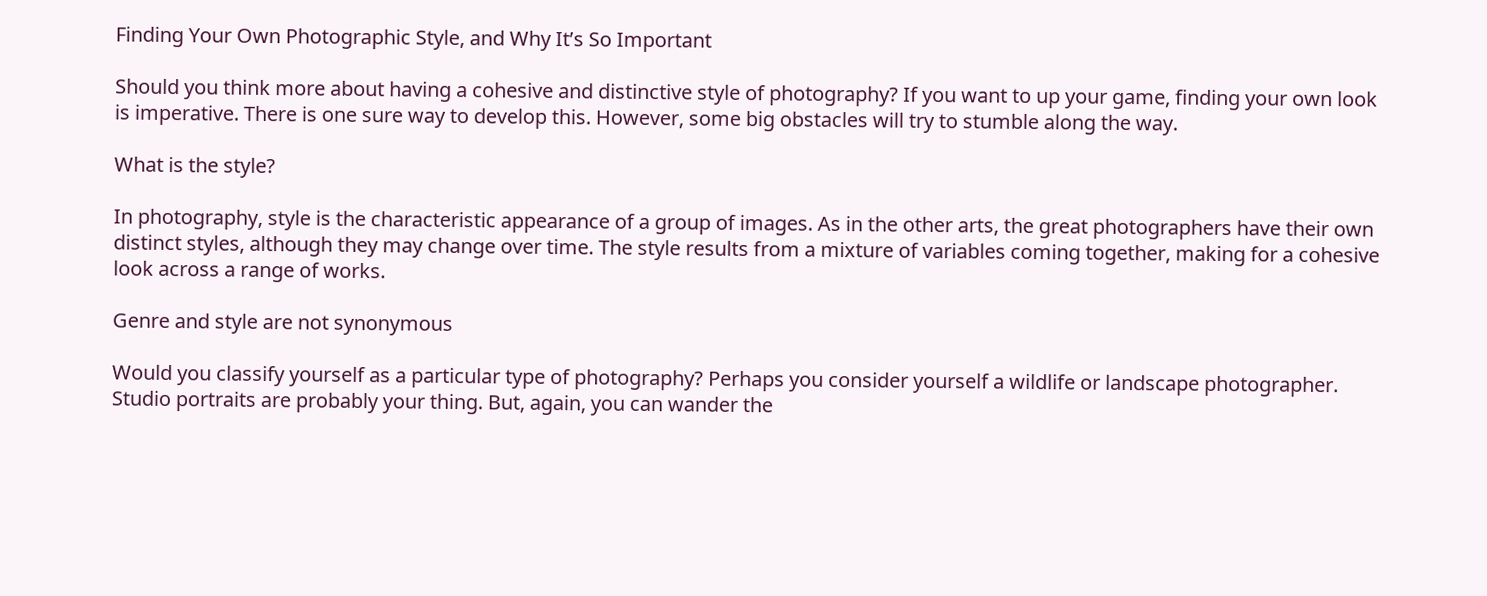Finding Your Own Photographic Style, and Why It’s So Important

Should you think more about having a cohesive and distinctive style of photography? If you want to up your game, finding your own look is imperative. There is one sure way to develop this. However, some big obstacles will try to stumble along the way.

What is the style?

In photography, style is the characteristic appearance of a group of images. As in the other arts, the great photographers have their own distinct styles, although they may change over time. The style results from a mixture of variables coming together, making for a cohesive look across a range of works.

Genre and style are not synonymous

Would you classify yourself as a particular type of photography? Perhaps you consider yourself a wildlife or landscape photographer. Studio portraits are probably your thing. But, again, you can wander the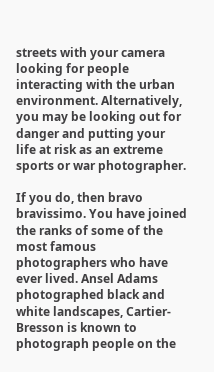streets with your camera looking for people interacting with the urban environment. Alternatively, you may be looking out for danger and putting your life at risk as an extreme sports or war photographer.

If you do, then bravo bravissimo. You have joined the ranks of some of the most famous photographers who have ever lived. Ansel Adams photographed black and white landscapes, Cartier-Bresson is known to photograph people on the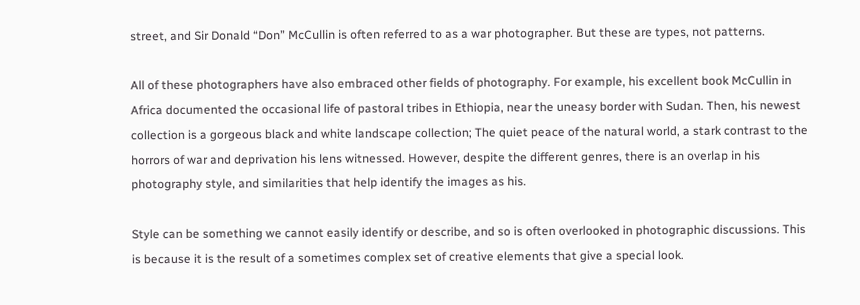street, and Sir Donald “Don” McCullin is often referred to as a war photographer. But these are types, not patterns.

All of these photographers have also embraced other fields of photography. For example, his excellent book McCullin in Africa documented the occasional life of pastoral tribes in Ethiopia, near the uneasy border with Sudan. Then, his newest collection is a gorgeous black and white landscape collection; The quiet peace of the natural world, a stark contrast to the horrors of war and deprivation his lens witnessed. However, despite the different genres, there is an overlap in his photography style, and similarities that help identify the images as his.

Style can be something we cannot easily identify or describe, and so is often overlooked in photographic discussions. This is because it is the result of a sometimes complex set of creative elements that give a special look.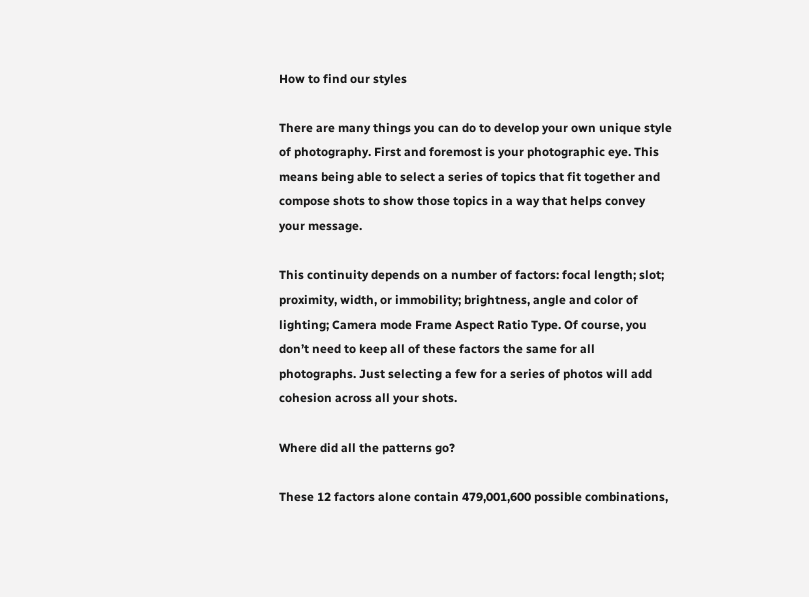How to find our styles

There are many things you can do to develop your own unique style of photography. First and foremost is your photographic eye. This means being able to select a series of topics that fit together and compose shots to show those topics in a way that helps convey your message.

This continuity depends on a number of factors: focal length; slot; proximity, width, or immobility; brightness, angle and color of lighting; Camera mode Frame Aspect Ratio Type. Of course, you don’t need to keep all of these factors the same for all photographs. Just selecting a few for a series of photos will add cohesion across all your shots.

Where did all the patterns go?

These 12 factors alone contain 479,001,600 possible combinations,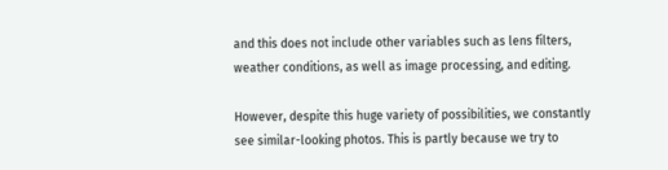and this does not include other variables such as lens filters, weather conditions, as well as image processing, and editing.

However, despite this huge variety of possibilities, we constantly see similar-looking photos. This is partly because we try to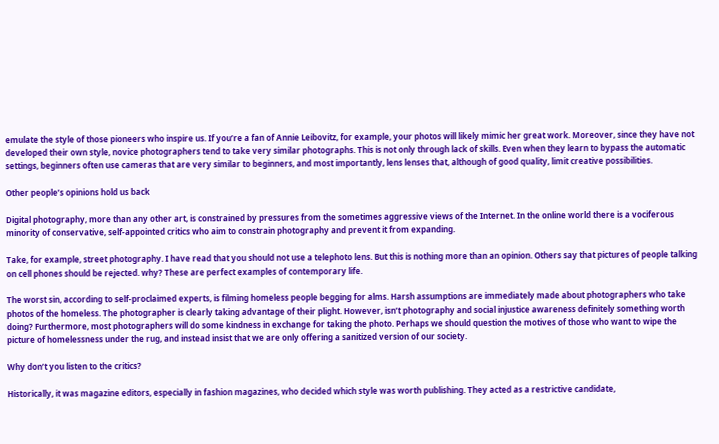emulate the style of those pioneers who inspire us. If you’re a fan of Annie Leibovitz, for example, your photos will likely mimic her great work. Moreover, since they have not developed their own style, novice photographers tend to take very similar photographs. This is not only through lack of skills. Even when they learn to bypass the automatic settings, beginners often use cameras that are very similar to beginners, and most importantly, lens lenses that, although of good quality, limit creative possibilities.

Other people’s opinions hold us back

Digital photography, more than any other art, is constrained by pressures from the sometimes aggressive views of the Internet. In the online world there is a vociferous minority of conservative, self-appointed critics who aim to constrain photography and prevent it from expanding.

Take, for example, street photography. I have read that you should not use a telephoto lens. But this is nothing more than an opinion. Others say that pictures of people talking on cell phones should be rejected. why? These are perfect examples of contemporary life.

The worst sin, according to self-proclaimed experts, is filming homeless people begging for alms. Harsh assumptions are immediately made about photographers who take photos of the homeless. The photographer is clearly taking advantage of their plight. However, isn’t photography and social injustice awareness definitely something worth doing? Furthermore, most photographers will do some kindness in exchange for taking the photo. Perhaps we should question the motives of those who want to wipe the picture of homelessness under the rug, and instead insist that we are only offering a sanitized version of our society.

Why don’t you listen to the critics?

Historically, it was magazine editors, especially in fashion magazines, who decided which style was worth publishing. They acted as a restrictive candidate,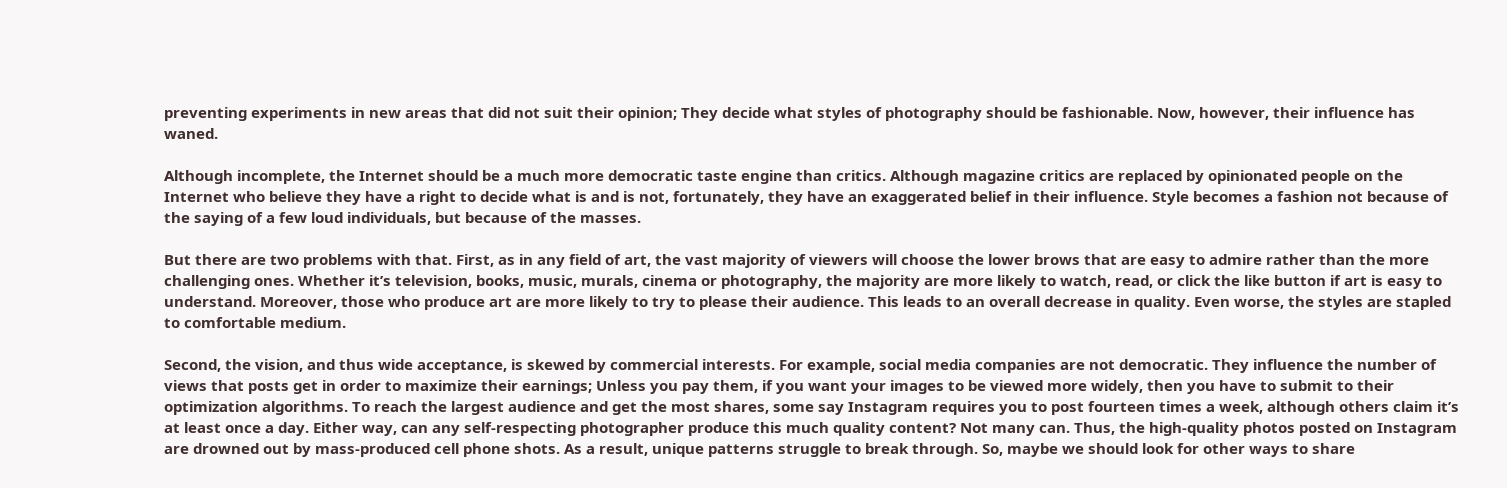preventing experiments in new areas that did not suit their opinion; They decide what styles of photography should be fashionable. Now, however, their influence has waned.

Although incomplete, the Internet should be a much more democratic taste engine than critics. Although magazine critics are replaced by opinionated people on the Internet who believe they have a right to decide what is and is not, fortunately, they have an exaggerated belief in their influence. Style becomes a fashion not because of the saying of a few loud individuals, but because of the masses.

But there are two problems with that. First, as in any field of art, the vast majority of viewers will choose the lower brows that are easy to admire rather than the more challenging ones. Whether it’s television, books, music, murals, cinema or photography, the majority are more likely to watch, read, or click the like button if art is easy to understand. Moreover, those who produce art are more likely to try to please their audience. This leads to an overall decrease in quality. Even worse, the styles are stapled to comfortable medium.

Second, the vision, and thus wide acceptance, is skewed by commercial interests. For example, social media companies are not democratic. They influence the number of views that posts get in order to maximize their earnings; Unless you pay them, if you want your images to be viewed more widely, then you have to submit to their optimization algorithms. To reach the largest audience and get the most shares, some say Instagram requires you to post fourteen times a week, although others claim it’s at least once a day. Either way, can any self-respecting photographer produce this much quality content? Not many can. Thus, the high-quality photos posted on Instagram are drowned out by mass-produced cell phone shots. As a result, unique patterns struggle to break through. So, maybe we should look for other ways to share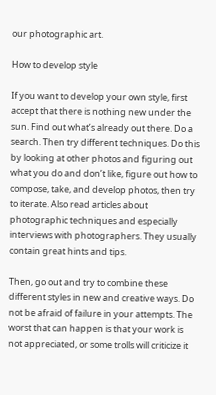our photographic art.

How to develop style

If you want to develop your own style, first accept that there is nothing new under the sun. Find out what’s already out there. Do a search. Then try different techniques. Do this by looking at other photos and figuring out what you do and don’t like, figure out how to compose, take, and develop photos, then try to iterate. Also read articles about photographic techniques and especially interviews with photographers. They usually contain great hints and tips.

Then, go out and try to combine these different styles in new and creative ways. Do not be afraid of failure in your attempts. The worst that can happen is that your work is not appreciated, or some trolls will criticize it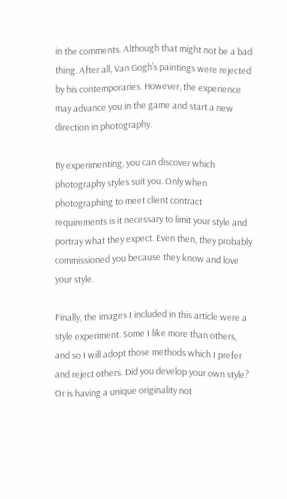in the comments. Although that might not be a bad thing. After all, Van Gogh’s paintings were rejected by his contemporaries. However, the experience may advance you in the game and start a new direction in photography.

By experimenting, you can discover which photography styles suit you. Only when photographing to meet client contract requirements is it necessary to limit your style and portray what they expect. Even then, they probably commissioned you because they know and love your style.

Finally, the images I included in this article were a style experiment. Some I like more than others, and so I will adopt those methods which I prefer and reject others. Did you develop your own style? Or is having a unique originality not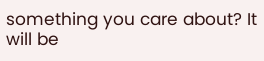something you care about? It will be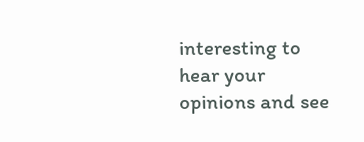interesting to hear your opinions and see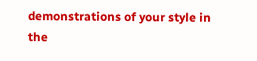demonstrations of your style in the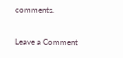comments.

Leave a Comment